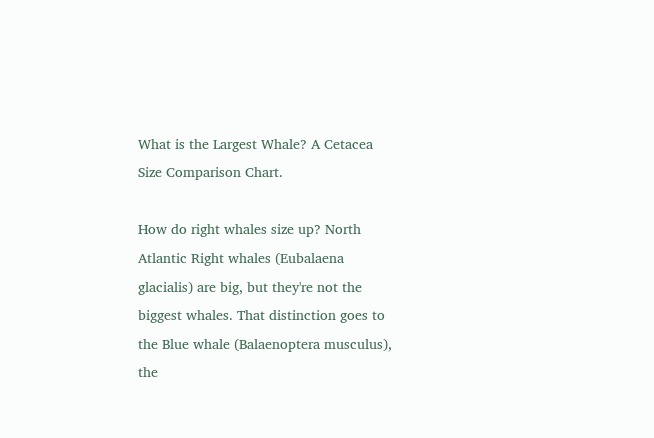What is the Largest Whale? A Cetacea Size Comparison Chart.

How do right whales size up? North Atlantic Right whales (Eubalaena glacialis) are big, but they're not the biggest whales. That distinction goes to the Blue whale (Balaenoptera musculus), the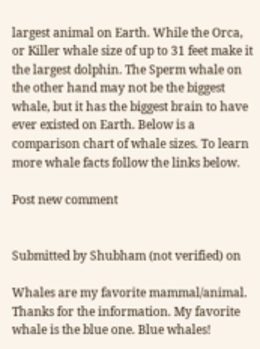largest animal on Earth. While the Orca, or Killer whale size of up to 31 feet make it the largest dolphin. The Sperm whale on the other hand may not be the biggest whale, but it has the biggest brain to have ever existed on Earth. Below is a comparison chart of whale sizes. To learn more whale facts follow the links below.

Post new comment


Submitted by Shubham (not verified) on

Whales are my favorite mammal/animal. Thanks for the information. My favorite whale is the blue one. Blue whales!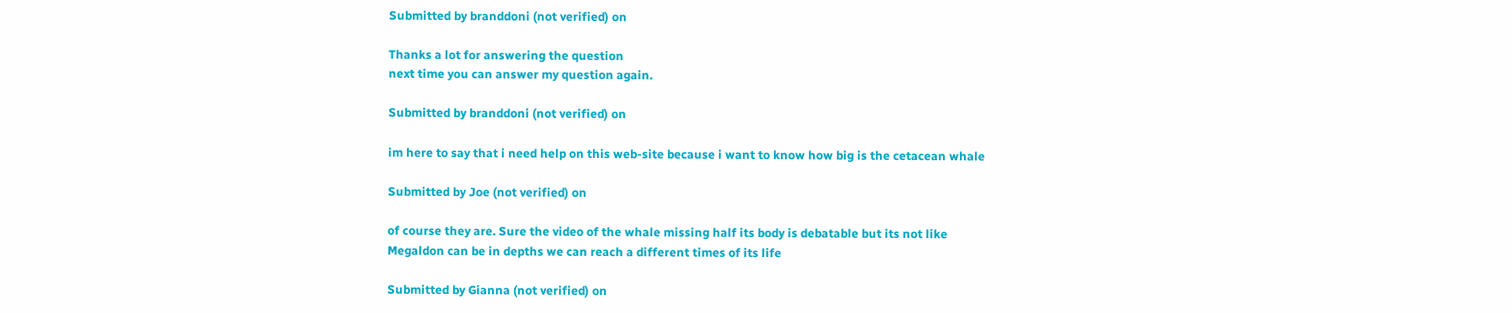Submitted by branddoni (not verified) on

Thanks a lot for answering the question
next time you can answer my question again.

Submitted by branddoni (not verified) on

im here to say that i need help on this web-site because i want to know how big is the cetacean whale

Submitted by Joe (not verified) on

of course they are. Sure the video of the whale missing half its body is debatable but its not like Megaldon can be in depths we can reach a different times of its life

Submitted by Gianna (not verified) on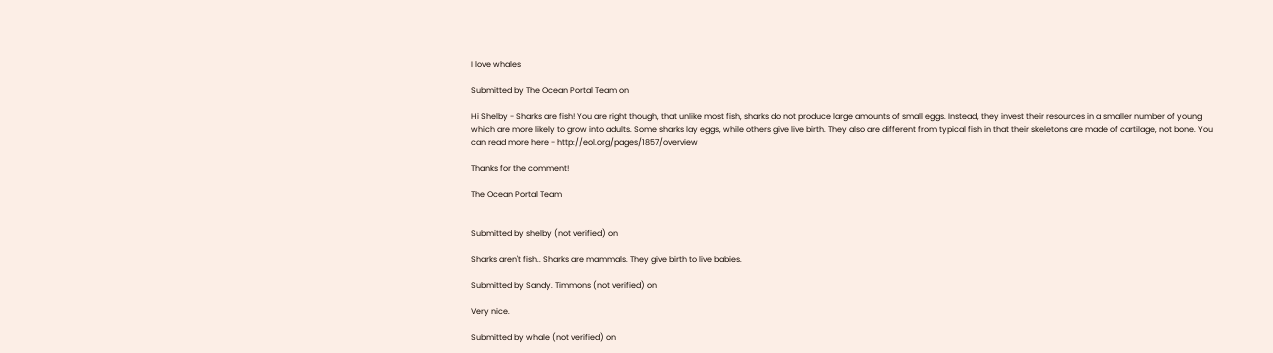I love whales

Submitted by The Ocean Portal Team on

Hi Shelby - Sharks are fish! You are right though, that unlike most fish, sharks do not produce large amounts of small eggs. Instead, they invest their resources in a smaller number of young which are more likely to grow into adults. Some sharks lay eggs, while others give live birth. They also are different from typical fish in that their skeletons are made of cartilage, not bone. You can read more here - http://eol.org/pages/1857/overview

Thanks for the comment!

The Ocean Portal Team


Submitted by shelby (not verified) on

Sharks aren't fish.. Sharks are mammals. They give birth to live babies.

Submitted by Sandy. Timmons (not verified) on

Very nice.

Submitted by whale (not verified) on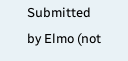Submitted by Elmo (not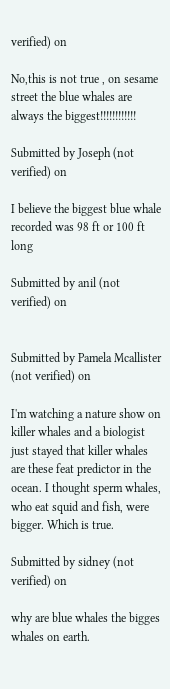verified) on

No,this is not true , on sesame street the blue whales are always the biggest!!!!!!!!!!!!

Submitted by Joseph (not verified) on

I believe the biggest blue whale recorded was 98 ft or 100 ft long

Submitted by anil (not verified) on


Submitted by Pamela Mcallister (not verified) on

I'm watching a nature show on killer whales and a biologist just stayed that killer whales are these feat predictor in the ocean. I thought sperm whales, who eat squid and fish, were bigger. Which is true.

Submitted by sidney (not verified) on

why are blue whales the bigges whales on earth.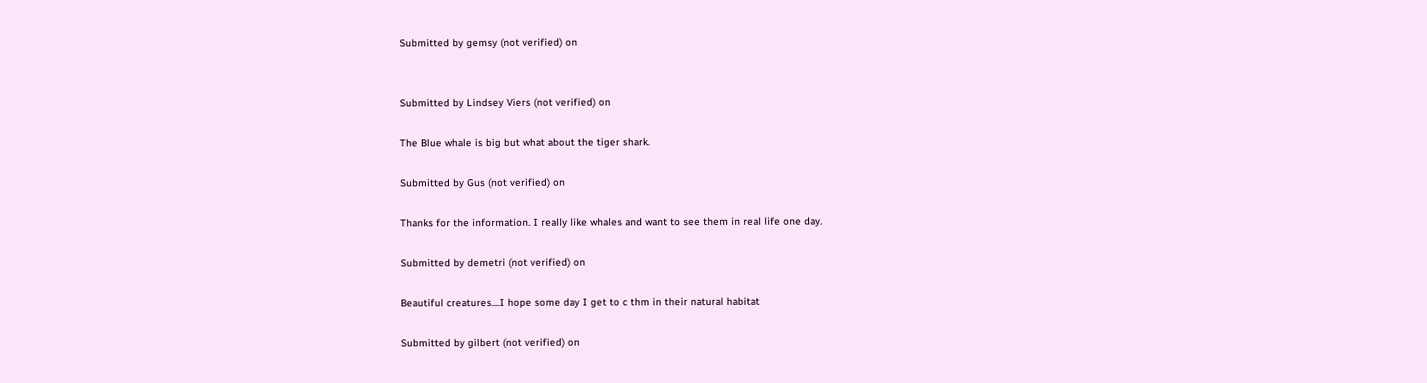Submitted by gemsy (not verified) on


Submitted by Lindsey Viers (not verified) on

The Blue whale is big but what about the tiger shark.

Submitted by Gus (not verified) on

Thanks for the information. I really like whales and want to see them in real life one day.

Submitted by demetri (not verified) on

Beautiful creatures....I hope some day I get to c thm in their natural habitat

Submitted by gilbert (not verified) on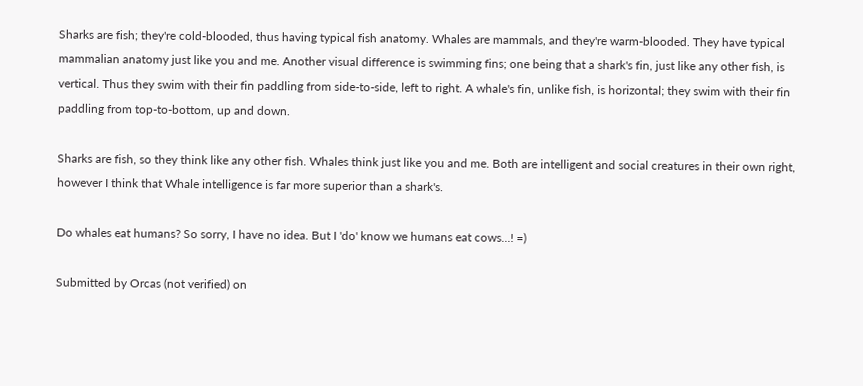Sharks are fish; they're cold-blooded, thus having typical fish anatomy. Whales are mammals, and they're warm-blooded. They have typical mammalian anatomy just like you and me. Another visual difference is swimming fins; one being that a shark's fin, just like any other fish, is vertical. Thus they swim with their fin paddling from side-to-side, left to right. A whale's fin, unlike fish, is horizontal; they swim with their fin paddling from top-to-bottom, up and down.

Sharks are fish, so they think like any other fish. Whales think just like you and me. Both are intelligent and social creatures in their own right, however I think that Whale intelligence is far more superior than a shark's.

Do whales eat humans? So sorry, I have no idea. But I 'do' know we humans eat cows...! =)

Submitted by Orcas (not verified) on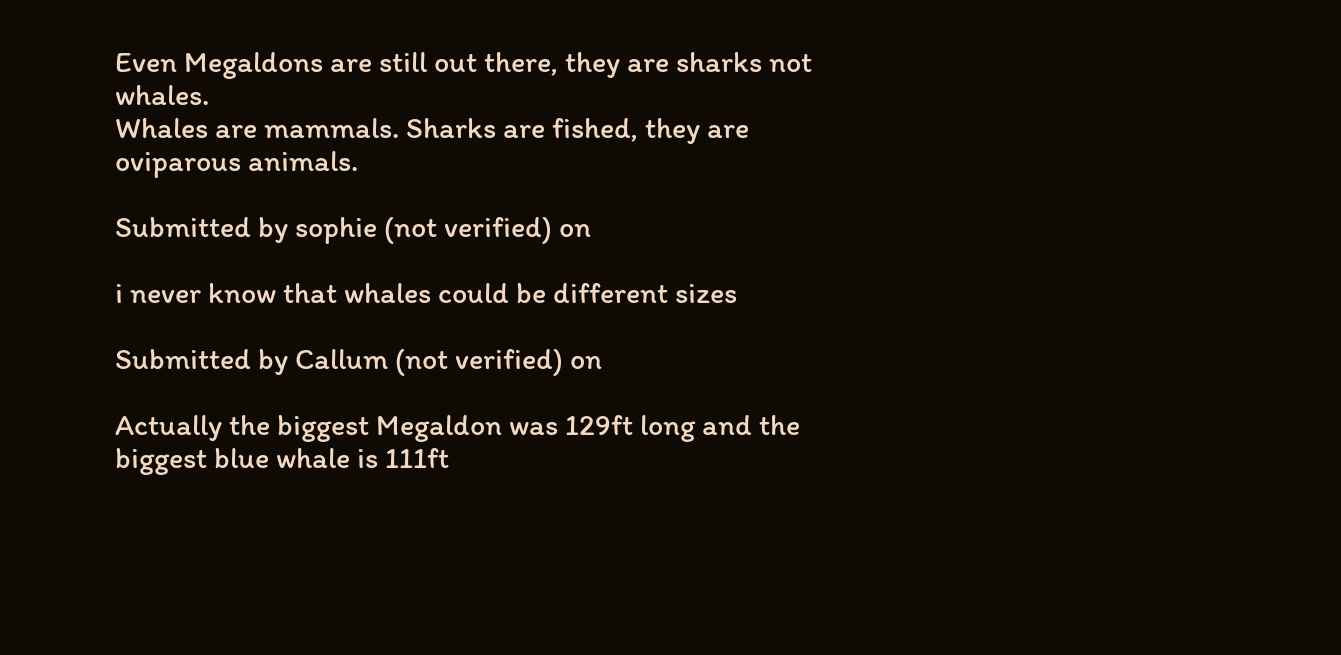Even Megaldons are still out there, they are sharks not whales.
Whales are mammals. Sharks are fished, they are oviparous animals.

Submitted by sophie (not verified) on

i never know that whales could be different sizes

Submitted by Callum (not verified) on

Actually the biggest Megaldon was 129ft long and the biggest blue whale is 111ft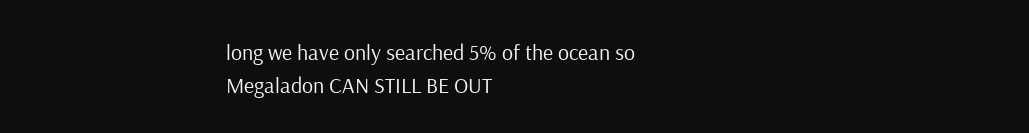long we have only searched 5% of the ocean so Megaladon CAN STILL BE OUT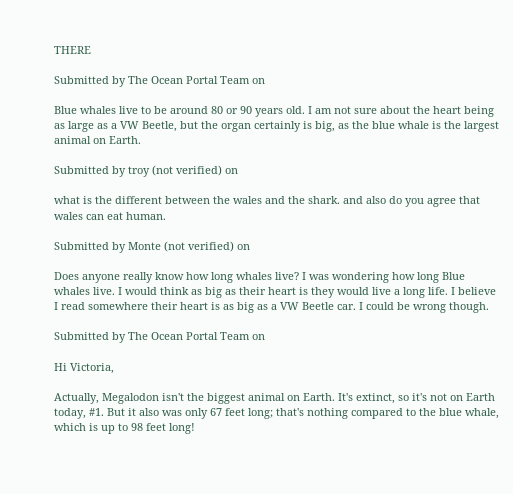THERE

Submitted by The Ocean Portal Team on

Blue whales live to be around 80 or 90 years old. I am not sure about the heart being as large as a VW Beetle, but the organ certainly is big, as the blue whale is the largest animal on Earth.

Submitted by troy (not verified) on

what is the different between the wales and the shark. and also do you agree that wales can eat human.

Submitted by Monte (not verified) on

Does anyone really know how long whales live? I was wondering how long Blue whales live. I would think as big as their heart is they would live a long life. I believe I read somewhere their heart is as big as a VW Beetle car. I could be wrong though.

Submitted by The Ocean Portal Team on

Hi Victoria,

Actually, Megalodon isn't the biggest animal on Earth. It's extinct, so it's not on Earth today, #1. But it also was only 67 feet long; that's nothing compared to the blue whale, which is up to 98 feet long!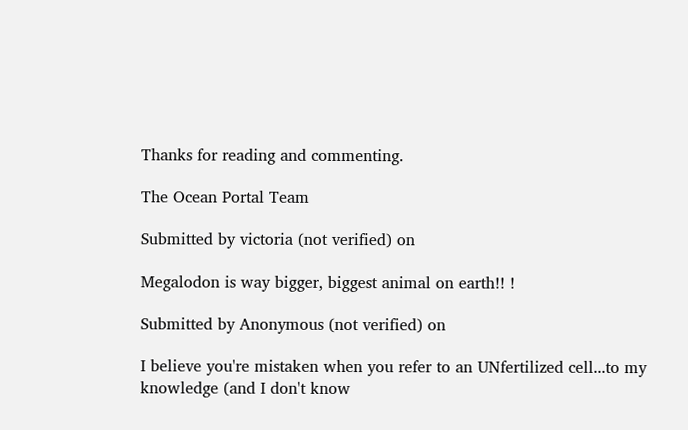Thanks for reading and commenting.

The Ocean Portal Team

Submitted by victoria (not verified) on

Megalodon is way bigger, biggest animal on earth!! !

Submitted by Anonymous (not verified) on

I believe you're mistaken when you refer to an UNfertilized cell...to my knowledge (and I don't know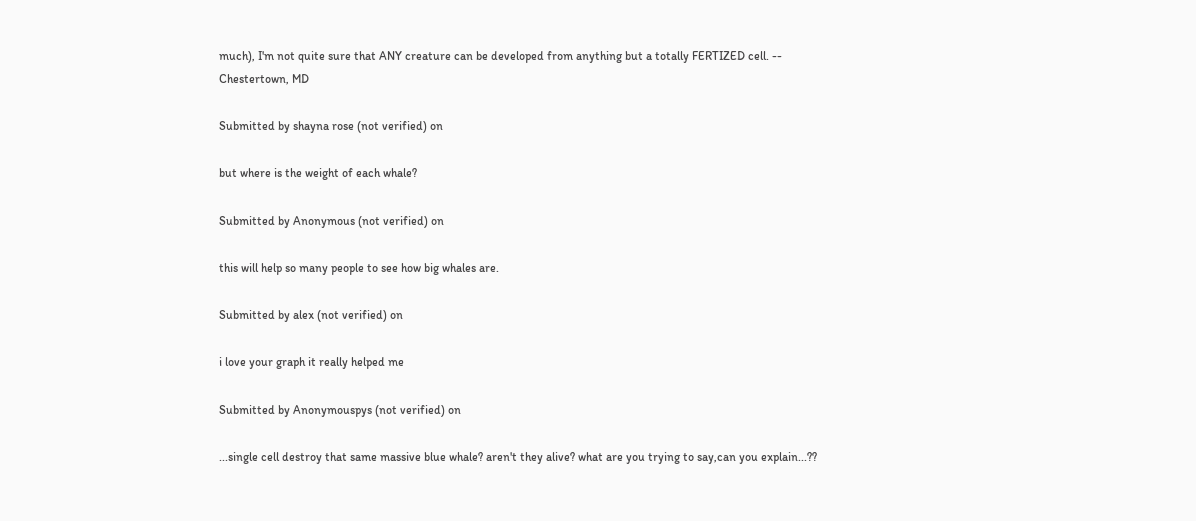much), I'm not quite sure that ANY creature can be developed from anything but a totally FERTIZED cell. -- Chestertown, MD

Submitted by shayna rose (not verified) on

but where is the weight of each whale?

Submitted by Anonymous (not verified) on

this will help so many people to see how big whales are.

Submitted by alex (not verified) on

i love your graph it really helped me

Submitted by Anonymouspys (not verified) on

...single cell destroy that same massive blue whale? aren't they alive? what are you trying to say,can you explain...??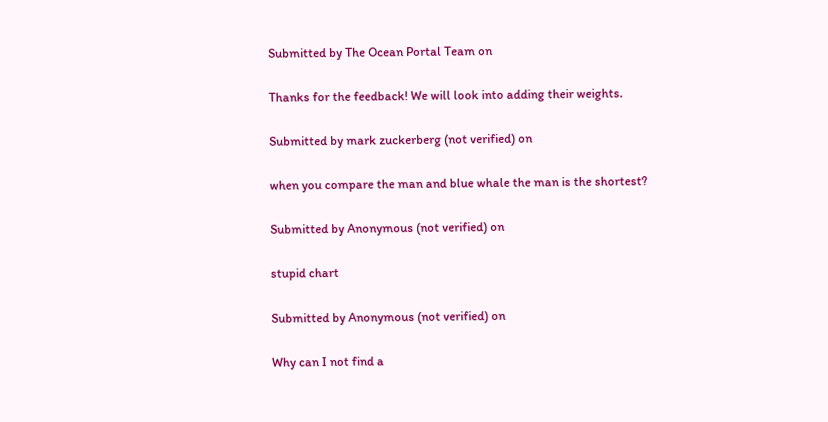Submitted by The Ocean Portal Team on

Thanks for the feedback! We will look into adding their weights.

Submitted by mark zuckerberg (not verified) on

when you compare the man and blue whale the man is the shortest?

Submitted by Anonymous (not verified) on

stupid chart

Submitted by Anonymous (not verified) on

Why can I not find a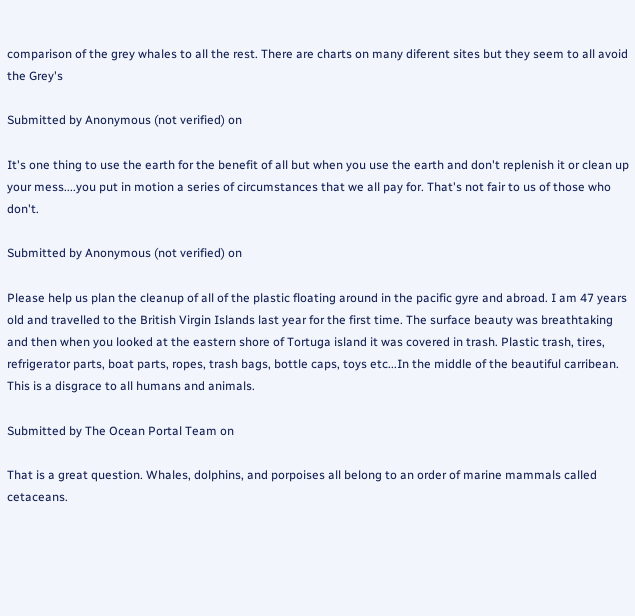comparison of the grey whales to all the rest. There are charts on many diferent sites but they seem to all avoid the Grey's

Submitted by Anonymous (not verified) on

It's one thing to use the earth for the benefit of all but when you use the earth and don't replenish it or clean up your mess....you put in motion a series of circumstances that we all pay for. That's not fair to us of those who don't.

Submitted by Anonymous (not verified) on

Please help us plan the cleanup of all of the plastic floating around in the pacific gyre and abroad. I am 47 years old and travelled to the British Virgin Islands last year for the first time. The surface beauty was breathtaking and then when you looked at the eastern shore of Tortuga island it was covered in trash. Plastic trash, tires, refrigerator parts, boat parts, ropes, trash bags, bottle caps, toys etc...In the middle of the beautiful carribean. This is a disgrace to all humans and animals.

Submitted by The Ocean Portal Team on

That is a great question. Whales, dolphins, and porpoises all belong to an order of marine mammals called cetaceans.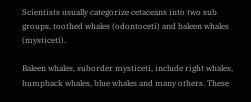Scientists usually categorize cetaceans into two sub groups, toothed whales (odontoceti) and baleen whales (mysticeti).

Baleen whales, suborder mysticeti, include right whales, humpback whales, blue whales and many others. These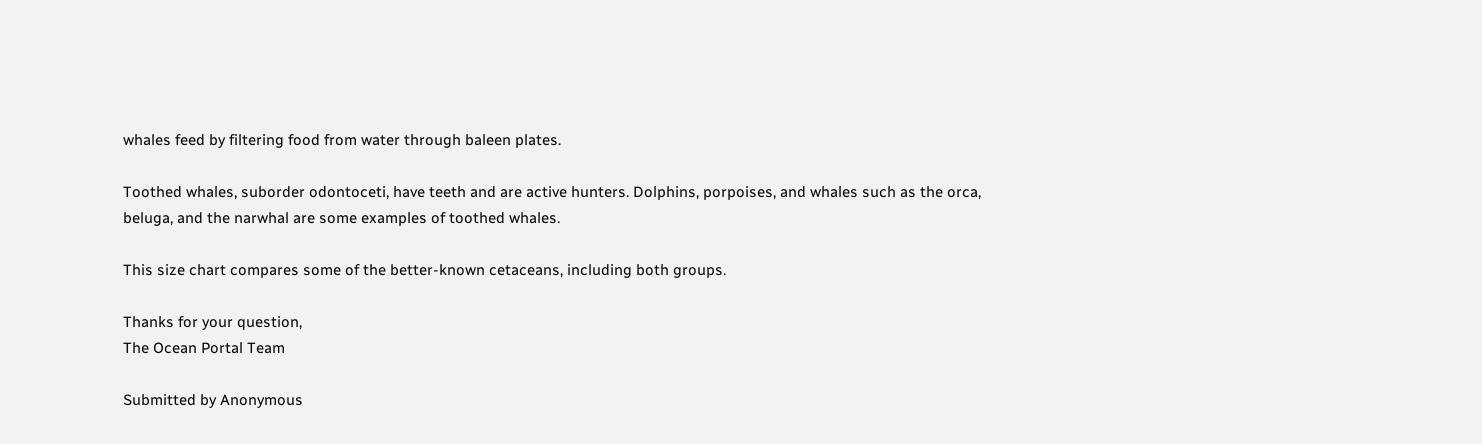whales feed by filtering food from water through baleen plates.

Toothed whales, suborder odontoceti, have teeth and are active hunters. Dolphins, porpoises, and whales such as the orca, beluga, and the narwhal are some examples of toothed whales.

This size chart compares some of the better-known cetaceans, including both groups.

Thanks for your question,
The Ocean Portal Team

Submitted by Anonymous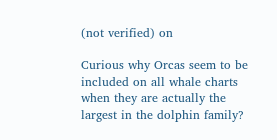(not verified) on

Curious why Orcas seem to be included on all whale charts when they are actually the largest in the dolphin family?